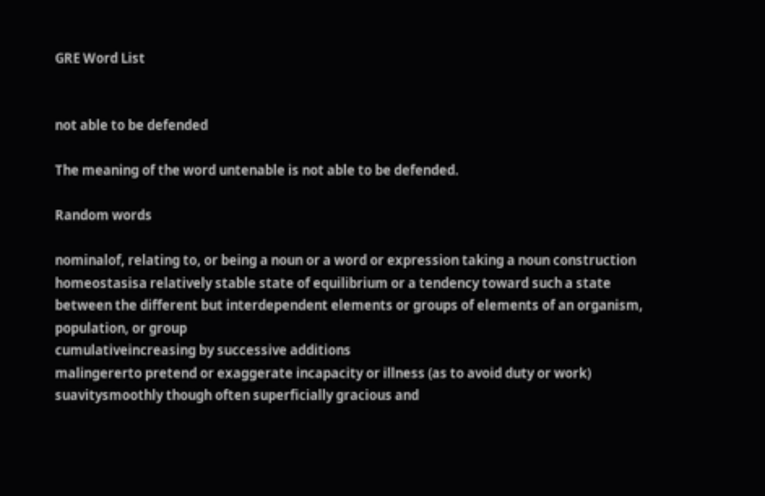GRE Word List


not able to be defended

The meaning of the word untenable is not able to be defended.

Random words

nominalof, relating to, or being a noun or a word or expression taking a noun construction
homeostasisa relatively stable state of equilibrium or a tendency toward such a state between the different but interdependent elements or groups of elements of an organism, population, or group
cumulativeincreasing by successive additions
malingererto pretend or exaggerate incapacity or illness (as to avoid duty or work)
suavitysmoothly though often superficially gracious and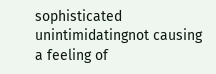sophisticated
unintimidatingnot causing a feeling of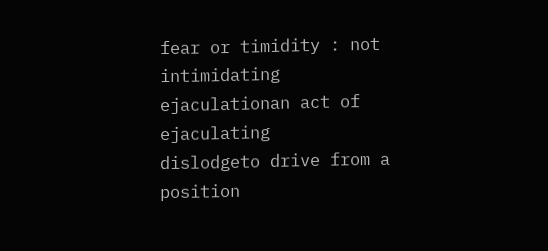fear or timidity : not intimidating
ejaculationan act of ejaculating
dislodgeto drive from a position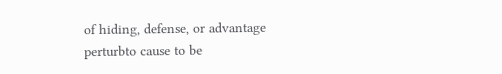of hiding, defense, or advantage
perturbto cause to be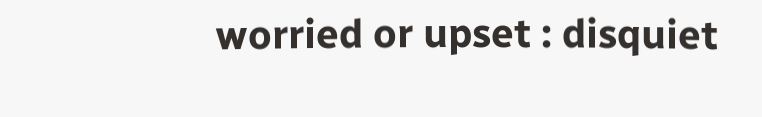worried or upset : disquiet